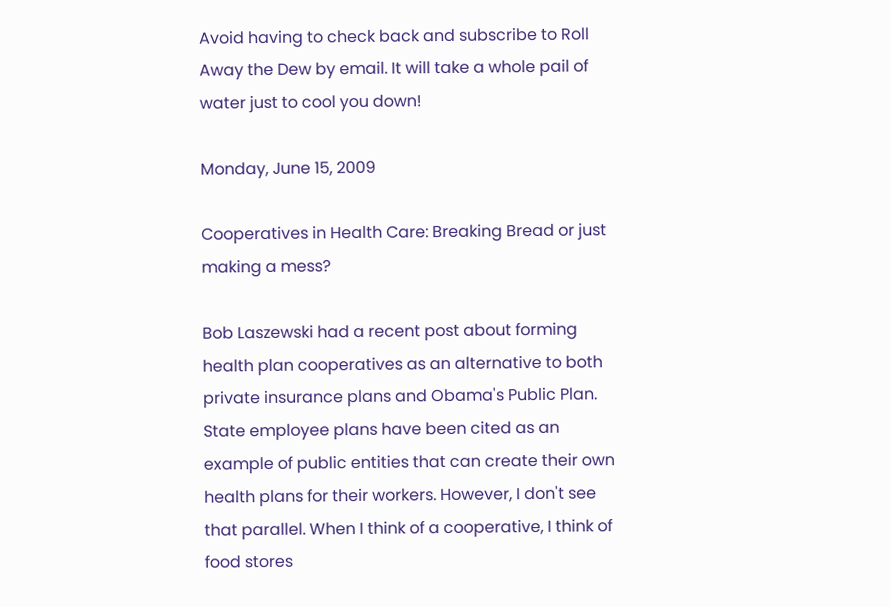Avoid having to check back and subscribe to Roll Away the Dew by email. It will take a whole pail of water just to cool you down!

Monday, June 15, 2009

Cooperatives in Health Care: Breaking Bread or just making a mess?

Bob Laszewski had a recent post about forming health plan cooperatives as an alternative to both private insurance plans and Obama's Public Plan. State employee plans have been cited as an example of public entities that can create their own health plans for their workers. However, I don't see that parallel. When I think of a cooperative, I think of food stores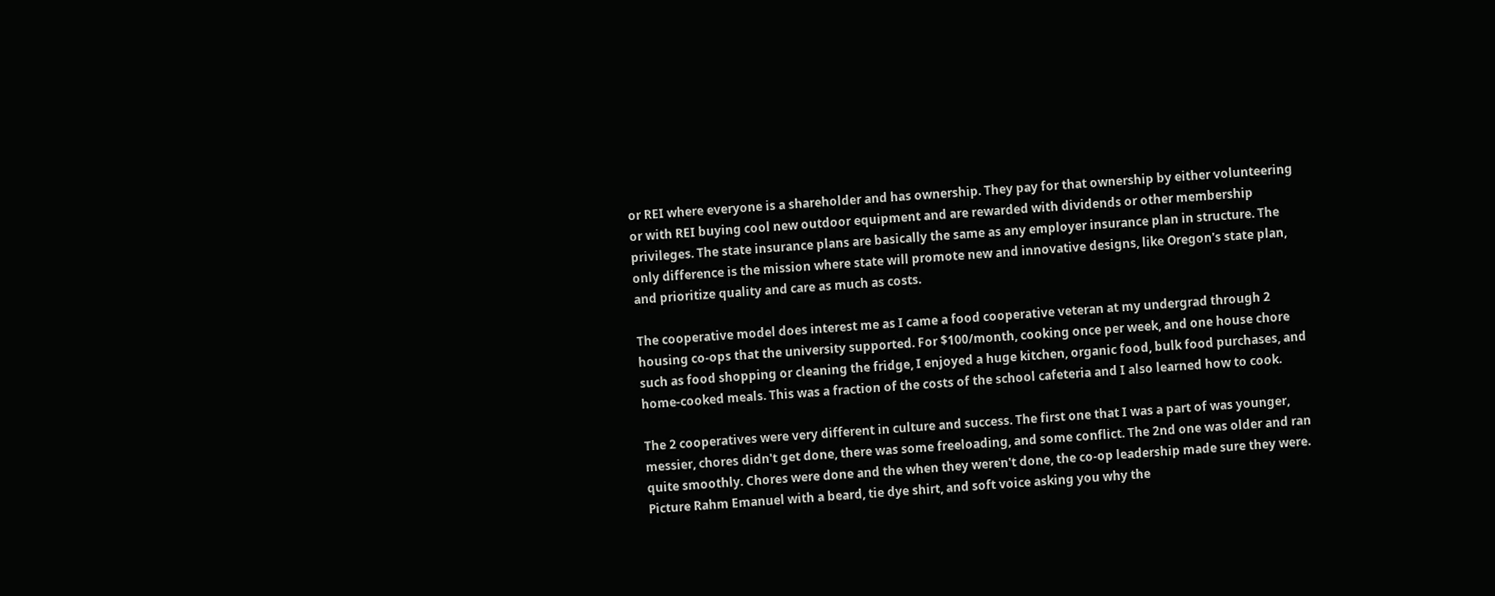or REI where everyone is a shareholder and has ownership. They pay for that ownership by either volunteering or with REI buying cool new outdoor equipment and are rewarded with dividends or other membership privileges. The state insurance plans are basically the same as any employer insurance plan in structure. The only difference is the mission where state will promote new and innovative designs, like Oregon's state plan, and prioritize quality and care as much as costs.

The cooperative model does interest me as I came a food cooperative veteran at my undergrad through 2 housing co-ops that the university supported. For $100/month, cooking once per week, and one house chore such as food shopping or cleaning the fridge, I enjoyed a huge kitchen, organic food, bulk food purchases, and home-cooked meals. This was a fraction of the costs of the school cafeteria and I also learned how to cook.

The 2 cooperatives were very different in culture and success. The first one that I was a part of was younger, messier, chores didn't get done, there was some freeloading, and some conflict. The 2nd one was older and ran quite smoothly. Chores were done and the when they weren't done, the co-op leadership made sure they were. Picture Rahm Emanuel with a beard, tie dye shirt, and soft voice asking you why the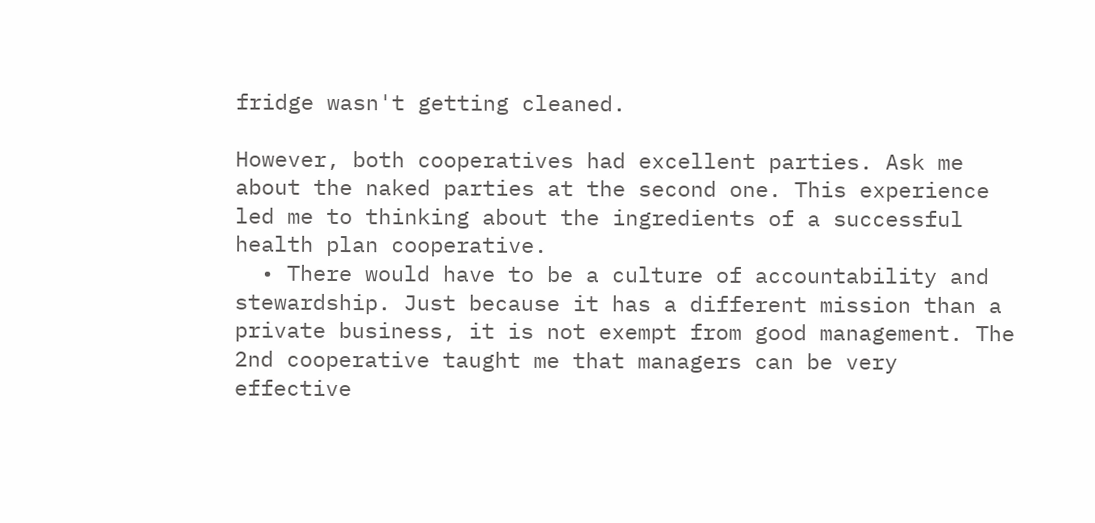fridge wasn't getting cleaned.

However, both cooperatives had excellent parties. Ask me about the naked parties at the second one. This experience led me to thinking about the ingredients of a successful health plan cooperative.
  • There would have to be a culture of accountability and stewardship. Just because it has a different mission than a private business, it is not exempt from good management. The 2nd cooperative taught me that managers can be very effective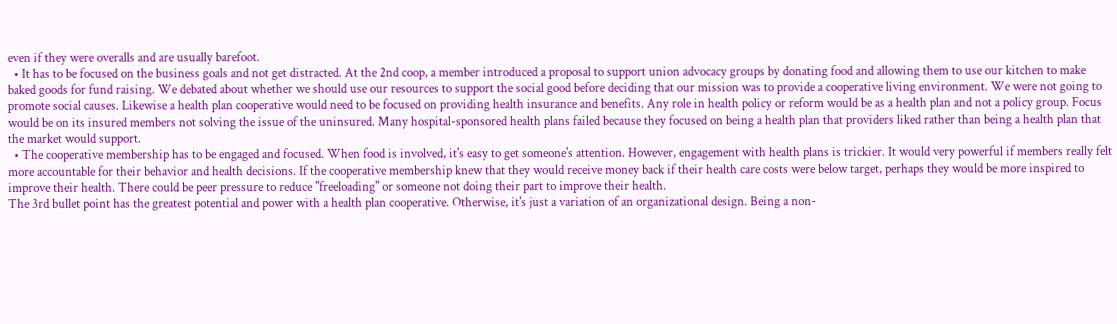even if they were overalls and are usually barefoot.
  • It has to be focused on the business goals and not get distracted. At the 2nd coop, a member introduced a proposal to support union advocacy groups by donating food and allowing them to use our kitchen to make baked goods for fund raising. We debated about whether we should use our resources to support the social good before deciding that our mission was to provide a cooperative living environment. We were not going to promote social causes. Likewise a health plan cooperative would need to be focused on providing health insurance and benefits. Any role in health policy or reform would be as a health plan and not a policy group. Focus would be on its insured members not solving the issue of the uninsured. Many hospital-sponsored health plans failed because they focused on being a health plan that providers liked rather than being a health plan that the market would support.
  • The cooperative membership has to be engaged and focused. When food is involved, it's easy to get someone's attention. However, engagement with health plans is trickier. It would very powerful if members really felt more accountable for their behavior and health decisions. If the cooperative membership knew that they would receive money back if their health care costs were below target, perhaps they would be more inspired to improve their health. There could be peer pressure to reduce "freeloading" or someone not doing their part to improve their health.
The 3rd bullet point has the greatest potential and power with a health plan cooperative. Otherwise, it's just a variation of an organizational design. Being a non-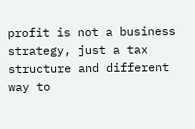profit is not a business strategy, just a tax structure and different way to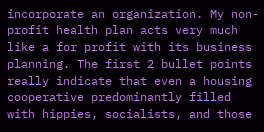incorporate an organization. My non-profit health plan acts very much like a for profit with its business planning. The first 2 bullet points really indicate that even a housing cooperative predominantly filled with hippies, socialists, and those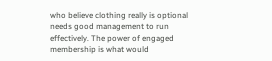who believe clothing really is optional needs good management to run effectively. The power of engaged membership is what would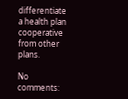differentiate a health plan cooperative from other plans.

No comments: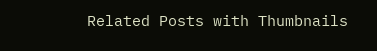Related Posts with Thumbnails